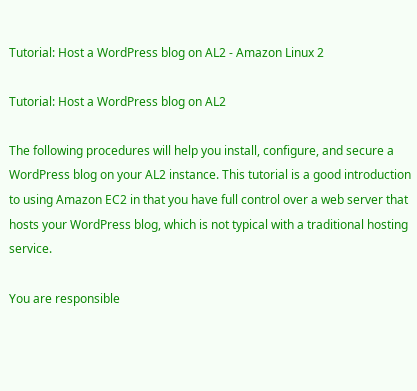Tutorial: Host a WordPress blog on AL2 - Amazon Linux 2

Tutorial: Host a WordPress blog on AL2

The following procedures will help you install, configure, and secure a WordPress blog on your AL2 instance. This tutorial is a good introduction to using Amazon EC2 in that you have full control over a web server that hosts your WordPress blog, which is not typical with a traditional hosting service.

You are responsible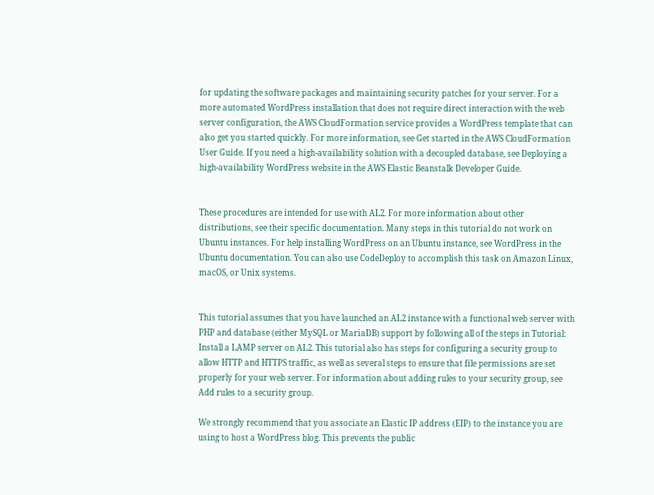for updating the software packages and maintaining security patches for your server. For a more automated WordPress installation that does not require direct interaction with the web server configuration, the AWS CloudFormation service provides a WordPress template that can also get you started quickly. For more information, see Get started in the AWS CloudFormation User Guide. If you need a high-availability solution with a decoupled database, see Deploying a high-availability WordPress website in the AWS Elastic Beanstalk Developer Guide.


These procedures are intended for use with AL2. For more information about other distributions, see their specific documentation. Many steps in this tutorial do not work on Ubuntu instances. For help installing WordPress on an Ubuntu instance, see WordPress in the Ubuntu documentation. You can also use CodeDeploy to accomplish this task on Amazon Linux, macOS, or Unix systems.


This tutorial assumes that you have launched an AL2 instance with a functional web server with PHP and database (either MySQL or MariaDB) support by following all of the steps in Tutorial: Install a LAMP server on AL2. This tutorial also has steps for configuring a security group to allow HTTP and HTTPS traffic, as well as several steps to ensure that file permissions are set properly for your web server. For information about adding rules to your security group, see Add rules to a security group.

We strongly recommend that you associate an Elastic IP address (EIP) to the instance you are using to host a WordPress blog. This prevents the public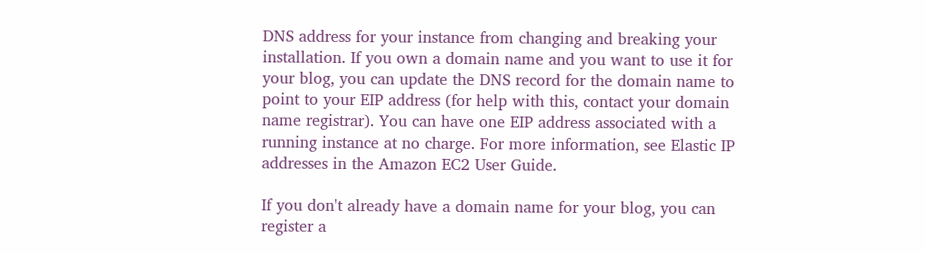DNS address for your instance from changing and breaking your installation. If you own a domain name and you want to use it for your blog, you can update the DNS record for the domain name to point to your EIP address (for help with this, contact your domain name registrar). You can have one EIP address associated with a running instance at no charge. For more information, see Elastic IP addresses in the Amazon EC2 User Guide.

If you don't already have a domain name for your blog, you can register a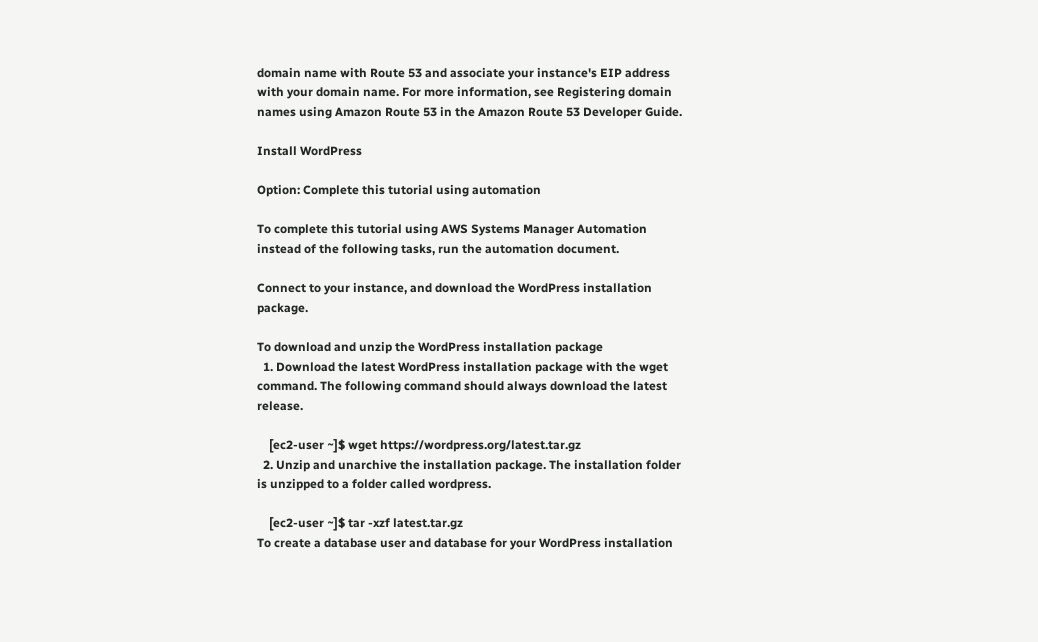domain name with Route 53 and associate your instance's EIP address with your domain name. For more information, see Registering domain names using Amazon Route 53 in the Amazon Route 53 Developer Guide.

Install WordPress

Option: Complete this tutorial using automation

To complete this tutorial using AWS Systems Manager Automation instead of the following tasks, run the automation document.

Connect to your instance, and download the WordPress installation package.

To download and unzip the WordPress installation package
  1. Download the latest WordPress installation package with the wget command. The following command should always download the latest release.

    [ec2-user ~]$ wget https://wordpress.org/latest.tar.gz
  2. Unzip and unarchive the installation package. The installation folder is unzipped to a folder called wordpress.

    [ec2-user ~]$ tar -xzf latest.tar.gz
To create a database user and database for your WordPress installation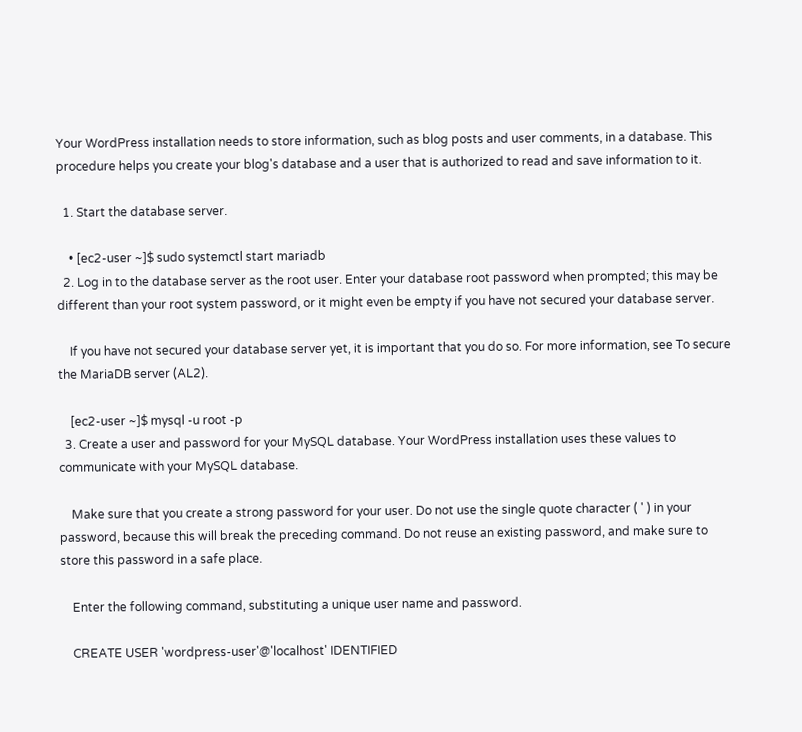Your WordPress installation needs to store information, such as blog posts and user comments, in a database. This procedure helps you create your blog's database and a user that is authorized to read and save information to it.

  1. Start the database server.

    • [ec2-user ~]$ sudo systemctl start mariadb
  2. Log in to the database server as the root user. Enter your database root password when prompted; this may be different than your root system password, or it might even be empty if you have not secured your database server.

    If you have not secured your database server yet, it is important that you do so. For more information, see To secure the MariaDB server (AL2).

    [ec2-user ~]$ mysql -u root -p
  3. Create a user and password for your MySQL database. Your WordPress installation uses these values to communicate with your MySQL database.

    Make sure that you create a strong password for your user. Do not use the single quote character ( ' ) in your password, because this will break the preceding command. Do not reuse an existing password, and make sure to store this password in a safe place.

    Enter the following command, substituting a unique user name and password.

    CREATE USER 'wordpress-user'@'localhost' IDENTIFIED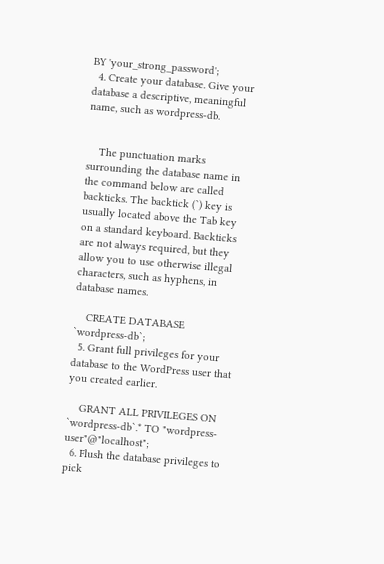BY 'your_strong_password';
  4. Create your database. Give your database a descriptive, meaningful name, such as wordpress-db.


    The punctuation marks surrounding the database name in the command below are called backticks. The backtick (`) key is usually located above the Tab key on a standard keyboard. Backticks are not always required, but they allow you to use otherwise illegal characters, such as hyphens, in database names.

    CREATE DATABASE `wordpress-db`;
  5. Grant full privileges for your database to the WordPress user that you created earlier.

    GRANT ALL PRIVILEGES ON `wordpress-db`.* TO "wordpress-user"@"localhost";
  6. Flush the database privileges to pick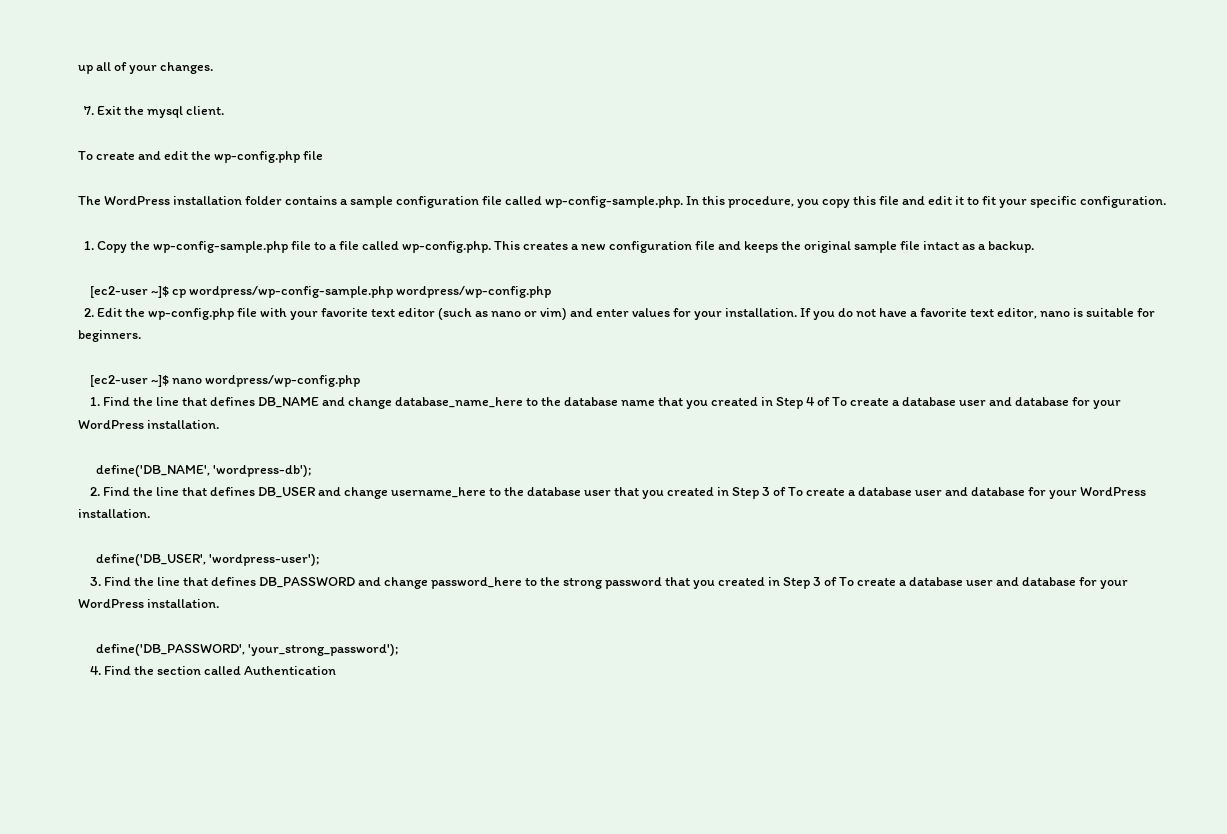up all of your changes.

  7. Exit the mysql client.

To create and edit the wp-config.php file

The WordPress installation folder contains a sample configuration file called wp-config-sample.php. In this procedure, you copy this file and edit it to fit your specific configuration.

  1. Copy the wp-config-sample.php file to a file called wp-config.php. This creates a new configuration file and keeps the original sample file intact as a backup.

    [ec2-user ~]$ cp wordpress/wp-config-sample.php wordpress/wp-config.php
  2. Edit the wp-config.php file with your favorite text editor (such as nano or vim) and enter values for your installation. If you do not have a favorite text editor, nano is suitable for beginners.

    [ec2-user ~]$ nano wordpress/wp-config.php
    1. Find the line that defines DB_NAME and change database_name_here to the database name that you created in Step 4 of To create a database user and database for your WordPress installation.

      define('DB_NAME', 'wordpress-db');
    2. Find the line that defines DB_USER and change username_here to the database user that you created in Step 3 of To create a database user and database for your WordPress installation.

      define('DB_USER', 'wordpress-user');
    3. Find the line that defines DB_PASSWORD and change password_here to the strong password that you created in Step 3 of To create a database user and database for your WordPress installation.

      define('DB_PASSWORD', 'your_strong_password');
    4. Find the section called Authentication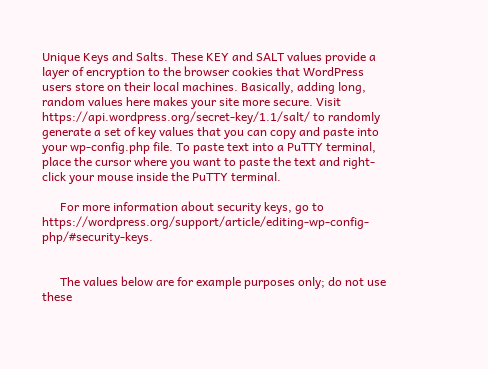Unique Keys and Salts. These KEY and SALT values provide a layer of encryption to the browser cookies that WordPress users store on their local machines. Basically, adding long, random values here makes your site more secure. Visit https://api.wordpress.org/secret-key/1.1/salt/ to randomly generate a set of key values that you can copy and paste into your wp-config.php file. To paste text into a PuTTY terminal, place the cursor where you want to paste the text and right-click your mouse inside the PuTTY terminal.

      For more information about security keys, go to https://wordpress.org/support/article/editing-wp-config-php/#security-keys.


      The values below are for example purposes only; do not use these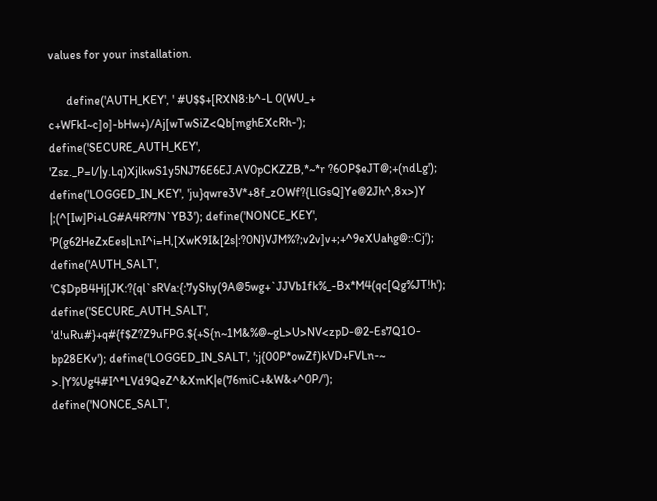values for your installation.

      define('AUTH_KEY', ' #U$$+[RXN8:b^-L 0(WU_+ c+WFkI~c]o]-bHw+)/Aj[wTwSiZ<Qb[mghEXcRh-'); define('SECURE_AUTH_KEY', 'Zsz._P=l/|y.Lq)XjlkwS1y5NJ76E6EJ.AV0pCKZZB,*~*r ?6OP$eJT@;+(ndLg'); define('LOGGED_IN_KEY', 'ju}qwre3V*+8f_zOWf?{LlGsQ]Ye@2Jh^,8x>)Y |;(^[Iw]Pi+LG#A4R?7N`YB3'); define('NONCE_KEY', 'P(g62HeZxEes|LnI^i=H,[XwK9I&[2s|:?0N}VJM%?;v2v]v+;+^9eXUahg@::Cj'); define('AUTH_SALT', 'C$DpB4Hj[JK:?{ql`sRVa:{:7yShy(9A@5wg+`JJVb1fk%_-Bx*M4(qc[Qg%JT!h'); define('SECURE_AUTH_SALT', 'd!uRu#}+q#{f$Z?Z9uFPG.${+S{n~1M&%@~gL>U>NV<zpD-@2-Es7Q1O-bp28EKv'); define('LOGGED_IN_SALT', ';j{00P*owZf)kVD+FVLn-~ >.|Y%Ug4#I^*LVd9QeZ^&XmK|e(76miC+&W&+^0P/'); define('NONCE_SALT',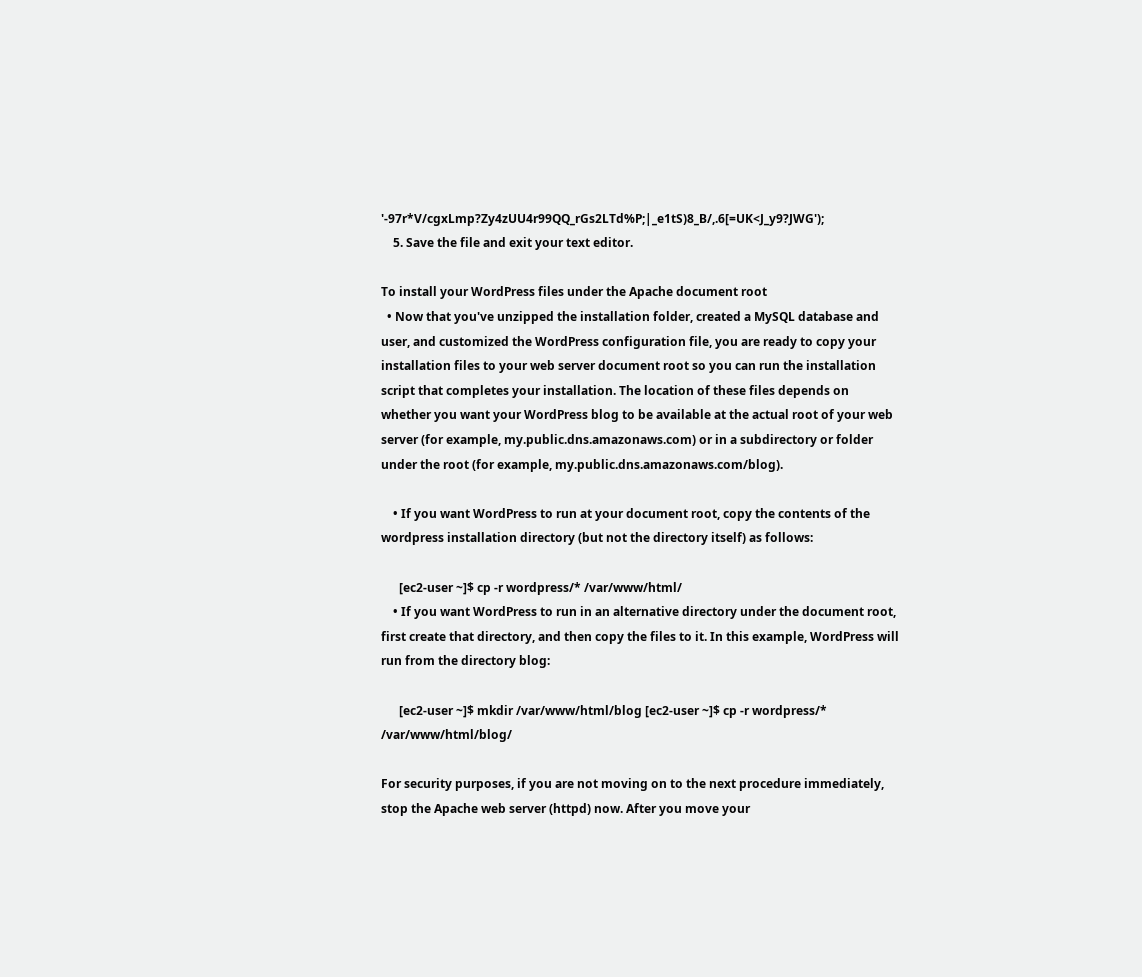'-97r*V/cgxLmp?Zy4zUU4r99QQ_rGs2LTd%P;|_e1tS)8_B/,.6[=UK<J_y9?JWG');
    5. Save the file and exit your text editor.

To install your WordPress files under the Apache document root
  • Now that you've unzipped the installation folder, created a MySQL database and user, and customized the WordPress configuration file, you are ready to copy your installation files to your web server document root so you can run the installation script that completes your installation. The location of these files depends on whether you want your WordPress blog to be available at the actual root of your web server (for example, my.public.dns.amazonaws.com) or in a subdirectory or folder under the root (for example, my.public.dns.amazonaws.com/blog).

    • If you want WordPress to run at your document root, copy the contents of the wordpress installation directory (but not the directory itself) as follows:

      [ec2-user ~]$ cp -r wordpress/* /var/www/html/
    • If you want WordPress to run in an alternative directory under the document root, first create that directory, and then copy the files to it. In this example, WordPress will run from the directory blog:

      [ec2-user ~]$ mkdir /var/www/html/blog [ec2-user ~]$ cp -r wordpress/* /var/www/html/blog/

For security purposes, if you are not moving on to the next procedure immediately, stop the Apache web server (httpd) now. After you move your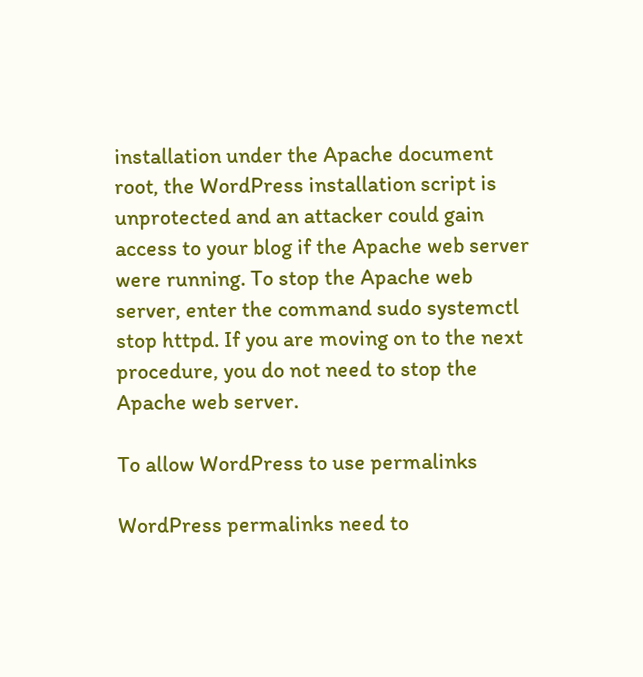installation under the Apache document root, the WordPress installation script is unprotected and an attacker could gain access to your blog if the Apache web server were running. To stop the Apache web server, enter the command sudo systemctl stop httpd. If you are moving on to the next procedure, you do not need to stop the Apache web server.

To allow WordPress to use permalinks

WordPress permalinks need to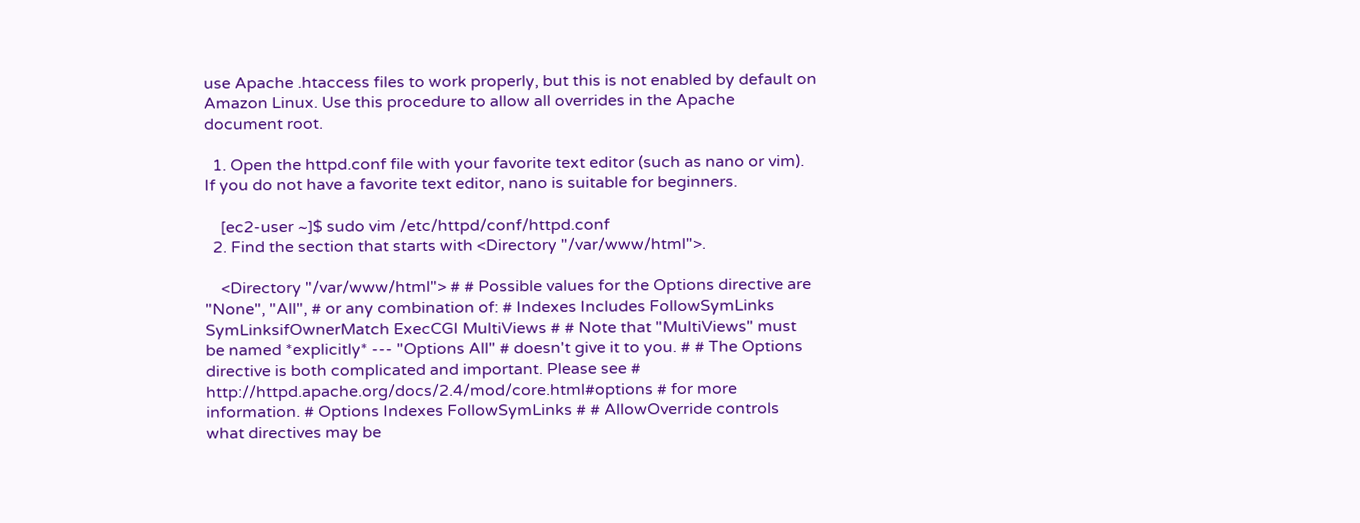use Apache .htaccess files to work properly, but this is not enabled by default on Amazon Linux. Use this procedure to allow all overrides in the Apache document root.

  1. Open the httpd.conf file with your favorite text editor (such as nano or vim). If you do not have a favorite text editor, nano is suitable for beginners.

    [ec2-user ~]$ sudo vim /etc/httpd/conf/httpd.conf
  2. Find the section that starts with <Directory "/var/www/html">.

    <Directory "/var/www/html"> # # Possible values for the Options directive are "None", "All", # or any combination of: # Indexes Includes FollowSymLinks SymLinksifOwnerMatch ExecCGI MultiViews # # Note that "MultiViews" must be named *explicitly* --- "Options All" # doesn't give it to you. # # The Options directive is both complicated and important. Please see # http://httpd.apache.org/docs/2.4/mod/core.html#options # for more information. # Options Indexes FollowSymLinks # # AllowOverride controls what directives may be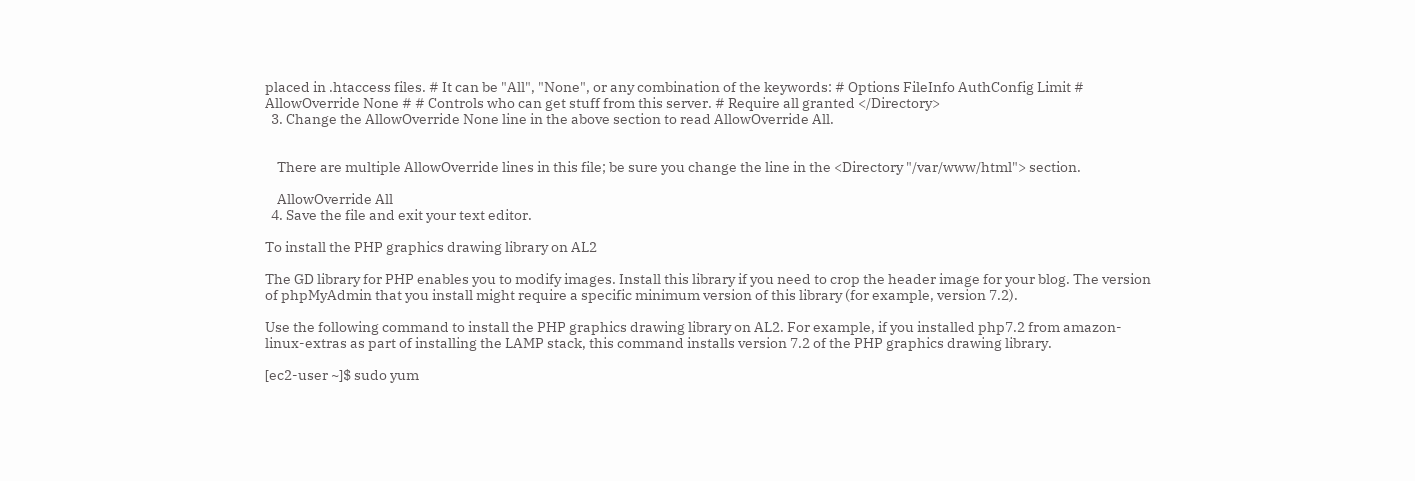placed in .htaccess files. # It can be "All", "None", or any combination of the keywords: # Options FileInfo AuthConfig Limit # AllowOverride None # # Controls who can get stuff from this server. # Require all granted </Directory>
  3. Change the AllowOverride None line in the above section to read AllowOverride All.


    There are multiple AllowOverride lines in this file; be sure you change the line in the <Directory "/var/www/html"> section.

    AllowOverride All
  4. Save the file and exit your text editor.

To install the PHP graphics drawing library on AL2

The GD library for PHP enables you to modify images. Install this library if you need to crop the header image for your blog. The version of phpMyAdmin that you install might require a specific minimum version of this library (for example, version 7.2).

Use the following command to install the PHP graphics drawing library on AL2. For example, if you installed php7.2 from amazon-linux-extras as part of installing the LAMP stack, this command installs version 7.2 of the PHP graphics drawing library.

[ec2-user ~]$ sudo yum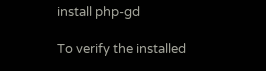install php-gd

To verify the installed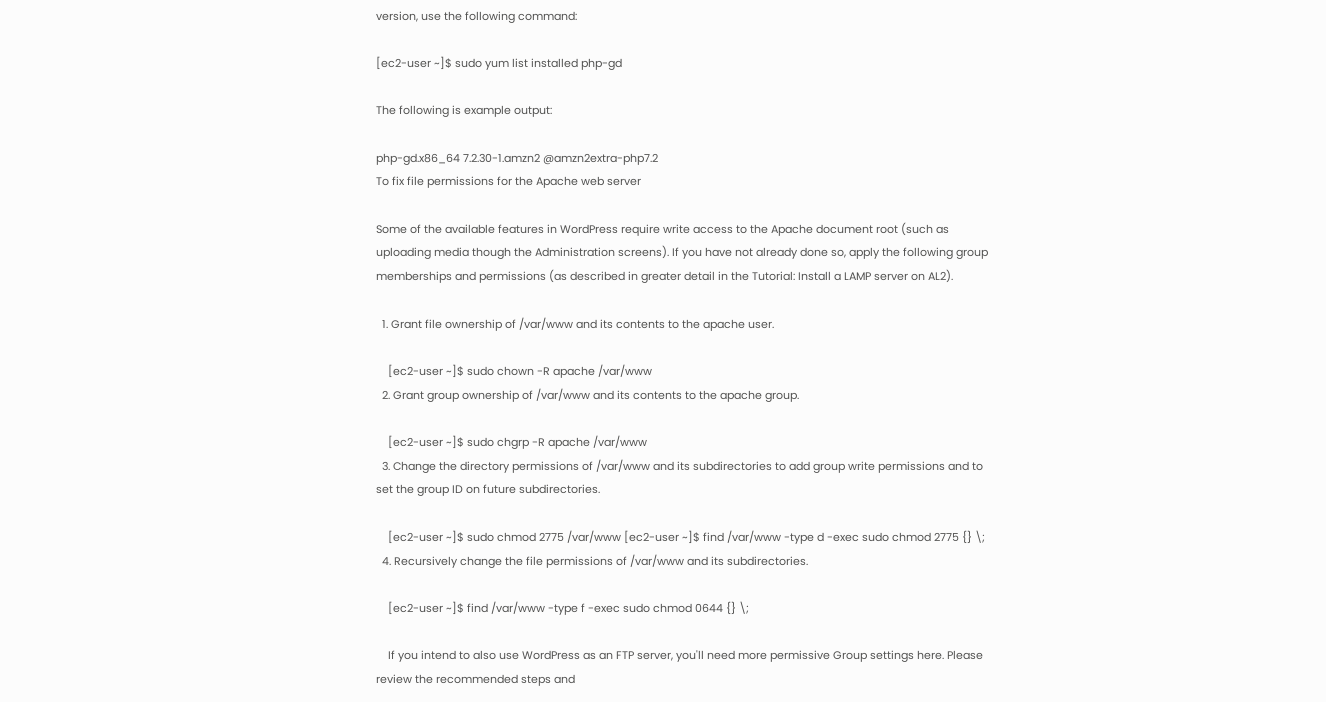version, use the following command:

[ec2-user ~]$ sudo yum list installed php-gd

The following is example output:

php-gd.x86_64 7.2.30-1.amzn2 @amzn2extra-php7.2
To fix file permissions for the Apache web server

Some of the available features in WordPress require write access to the Apache document root (such as uploading media though the Administration screens). If you have not already done so, apply the following group memberships and permissions (as described in greater detail in the Tutorial: Install a LAMP server on AL2).

  1. Grant file ownership of /var/www and its contents to the apache user.

    [ec2-user ~]$ sudo chown -R apache /var/www
  2. Grant group ownership of /var/www and its contents to the apache group.

    [ec2-user ~]$ sudo chgrp -R apache /var/www
  3. Change the directory permissions of /var/www and its subdirectories to add group write permissions and to set the group ID on future subdirectories.

    [ec2-user ~]$ sudo chmod 2775 /var/www [ec2-user ~]$ find /var/www -type d -exec sudo chmod 2775 {} \;
  4. Recursively change the file permissions of /var/www and its subdirectories.

    [ec2-user ~]$ find /var/www -type f -exec sudo chmod 0644 {} \;

    If you intend to also use WordPress as an FTP server, you'll need more permissive Group settings here. Please review the recommended steps and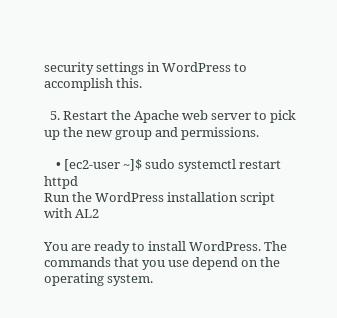security settings in WordPress to accomplish this.

  5. Restart the Apache web server to pick up the new group and permissions.

    • [ec2-user ~]$ sudo systemctl restart httpd
Run the WordPress installation script with AL2

You are ready to install WordPress. The commands that you use depend on the operating system.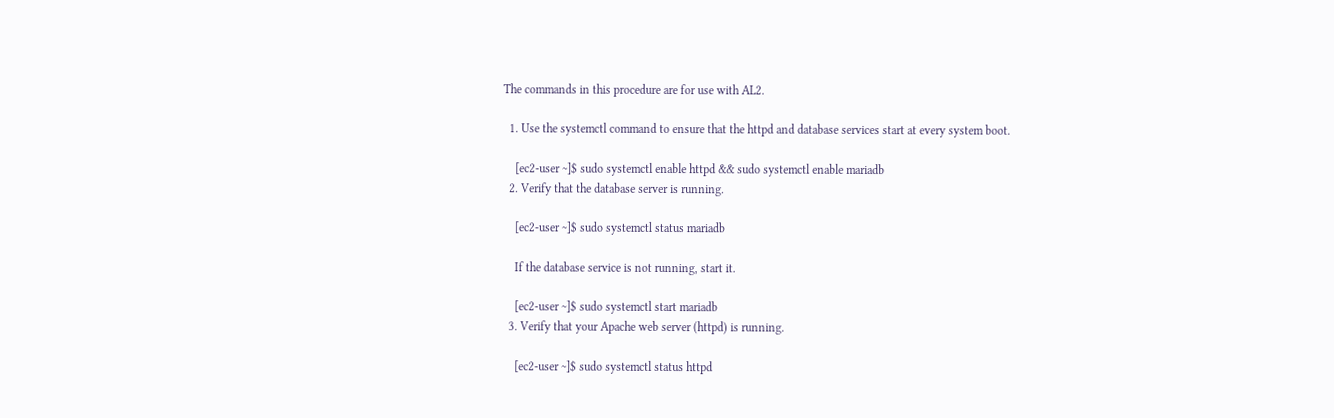The commands in this procedure are for use with AL2.

  1. Use the systemctl command to ensure that the httpd and database services start at every system boot.

    [ec2-user ~]$ sudo systemctl enable httpd && sudo systemctl enable mariadb
  2. Verify that the database server is running.

    [ec2-user ~]$ sudo systemctl status mariadb

    If the database service is not running, start it.

    [ec2-user ~]$ sudo systemctl start mariadb
  3. Verify that your Apache web server (httpd) is running.

    [ec2-user ~]$ sudo systemctl status httpd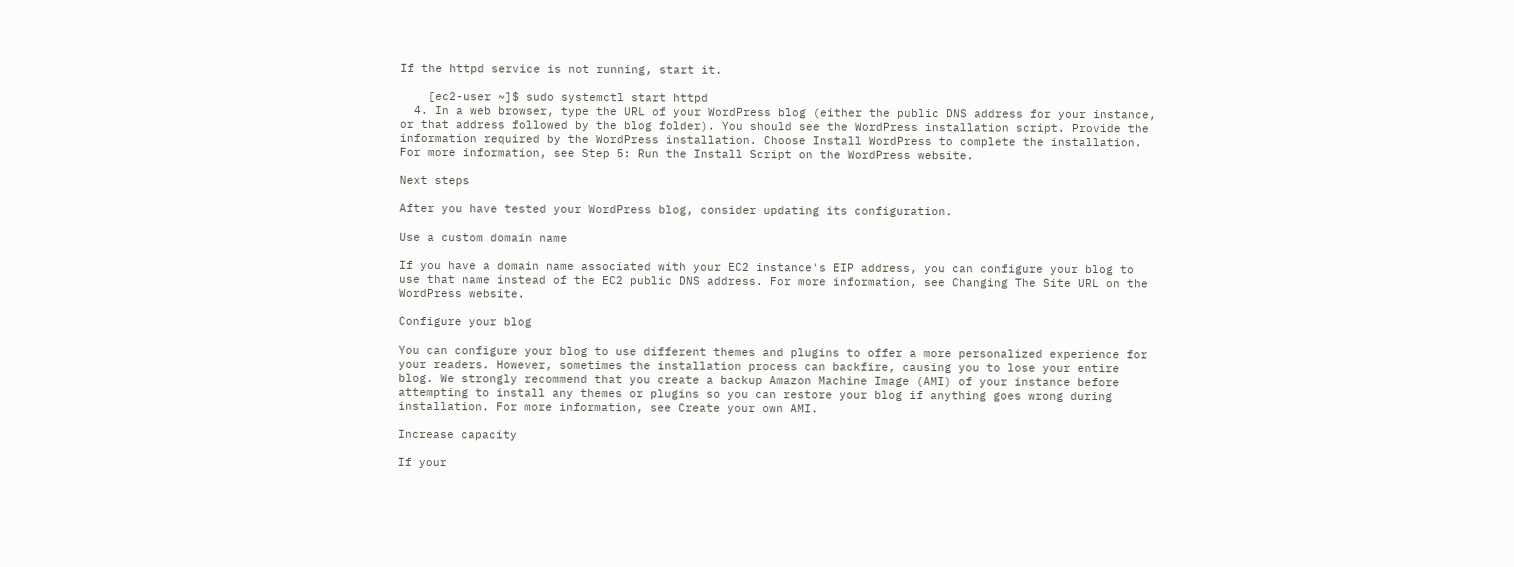If the httpd service is not running, start it.

    [ec2-user ~]$ sudo systemctl start httpd
  4. In a web browser, type the URL of your WordPress blog (either the public DNS address for your instance, or that address followed by the blog folder). You should see the WordPress installation script. Provide the information required by the WordPress installation. Choose Install WordPress to complete the installation. For more information, see Step 5: Run the Install Script on the WordPress website.

Next steps

After you have tested your WordPress blog, consider updating its configuration.

Use a custom domain name

If you have a domain name associated with your EC2 instance's EIP address, you can configure your blog to use that name instead of the EC2 public DNS address. For more information, see Changing The Site URL on the WordPress website.

Configure your blog

You can configure your blog to use different themes and plugins to offer a more personalized experience for your readers. However, sometimes the installation process can backfire, causing you to lose your entire blog. We strongly recommend that you create a backup Amazon Machine Image (AMI) of your instance before attempting to install any themes or plugins so you can restore your blog if anything goes wrong during installation. For more information, see Create your own AMI.

Increase capacity

If your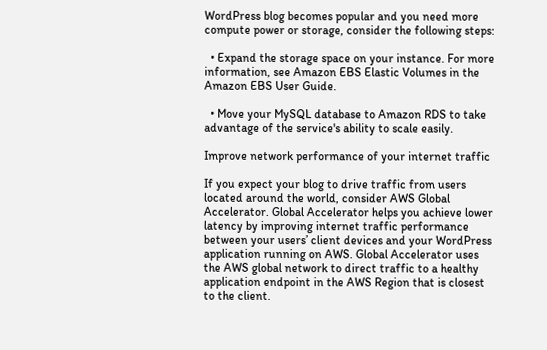WordPress blog becomes popular and you need more compute power or storage, consider the following steps:

  • Expand the storage space on your instance. For more information, see Amazon EBS Elastic Volumes in the Amazon EBS User Guide.

  • Move your MySQL database to Amazon RDS to take advantage of the service's ability to scale easily.

Improve network performance of your internet traffic

If you expect your blog to drive traffic from users located around the world, consider AWS Global Accelerator. Global Accelerator helps you achieve lower latency by improving internet traffic performance between your users’ client devices and your WordPress application running on AWS. Global Accelerator uses the AWS global network to direct traffic to a healthy application endpoint in the AWS Region that is closest to the client.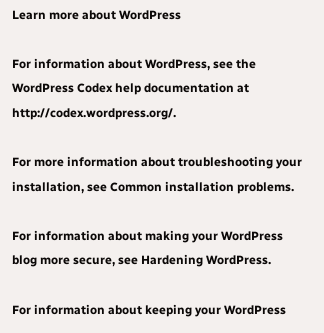Learn more about WordPress

For information about WordPress, see the WordPress Codex help documentation at http://codex.wordpress.org/.

For more information about troubleshooting your installation, see Common installation problems.

For information about making your WordPress blog more secure, see Hardening WordPress.

For information about keeping your WordPress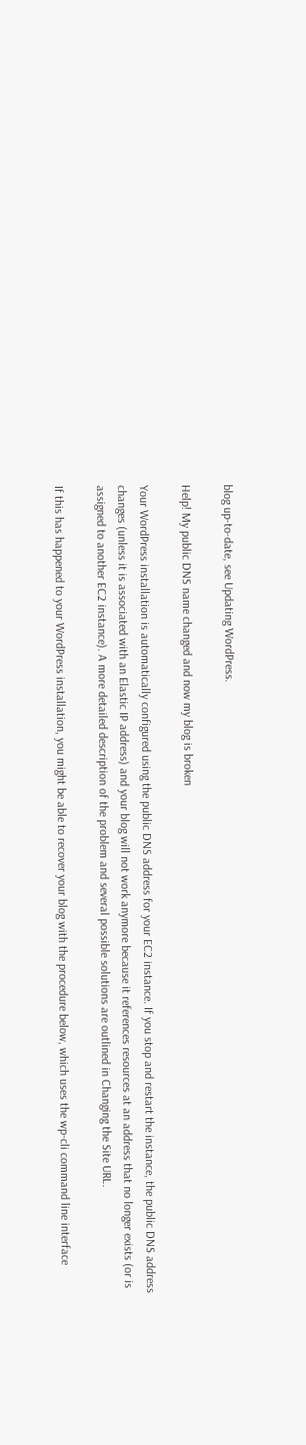blog up-to-date, see Updating WordPress.

Help! My public DNS name changed and now my blog is broken

Your WordPress installation is automatically configured using the public DNS address for your EC2 instance. If you stop and restart the instance, the public DNS address changes (unless it is associated with an Elastic IP address) and your blog will not work anymore because it references resources at an address that no longer exists (or is assigned to another EC2 instance). A more detailed description of the problem and several possible solutions are outlined in Changing the Site URL.

If this has happened to your WordPress installation, you might be able to recover your blog with the procedure below, which uses the wp-cli command line interface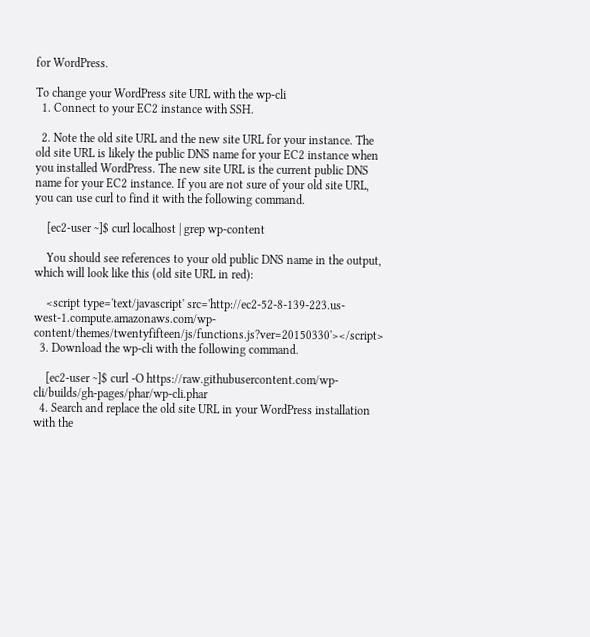for WordPress.

To change your WordPress site URL with the wp-cli
  1. Connect to your EC2 instance with SSH.

  2. Note the old site URL and the new site URL for your instance. The old site URL is likely the public DNS name for your EC2 instance when you installed WordPress. The new site URL is the current public DNS name for your EC2 instance. If you are not sure of your old site URL, you can use curl to find it with the following command.

    [ec2-user ~]$ curl localhost | grep wp-content

    You should see references to your old public DNS name in the output, which will look like this (old site URL in red):

    <script type='text/javascript' src='http://ec2-52-8-139-223.us-west-1.compute.amazonaws.com/wp-content/themes/twentyfifteen/js/functions.js?ver=20150330'></script>
  3. Download the wp-cli with the following command.

    [ec2-user ~]$ curl -O https://raw.githubusercontent.com/wp-cli/builds/gh-pages/phar/wp-cli.phar
  4. Search and replace the old site URL in your WordPress installation with the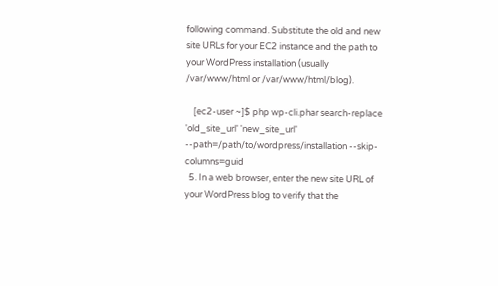following command. Substitute the old and new site URLs for your EC2 instance and the path to your WordPress installation (usually /var/www/html or /var/www/html/blog).

    [ec2-user ~]$ php wp-cli.phar search-replace 'old_site_url' 'new_site_url' --path=/path/to/wordpress/installation --skip-columns=guid
  5. In a web browser, enter the new site URL of your WordPress blog to verify that the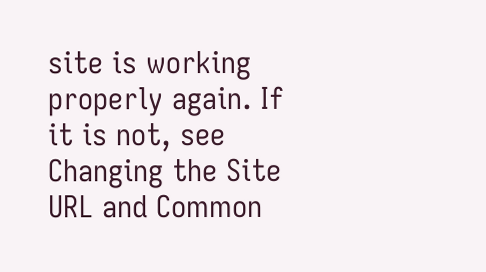site is working properly again. If it is not, see Changing the Site URL and Common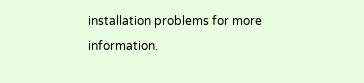installation problems for more information.